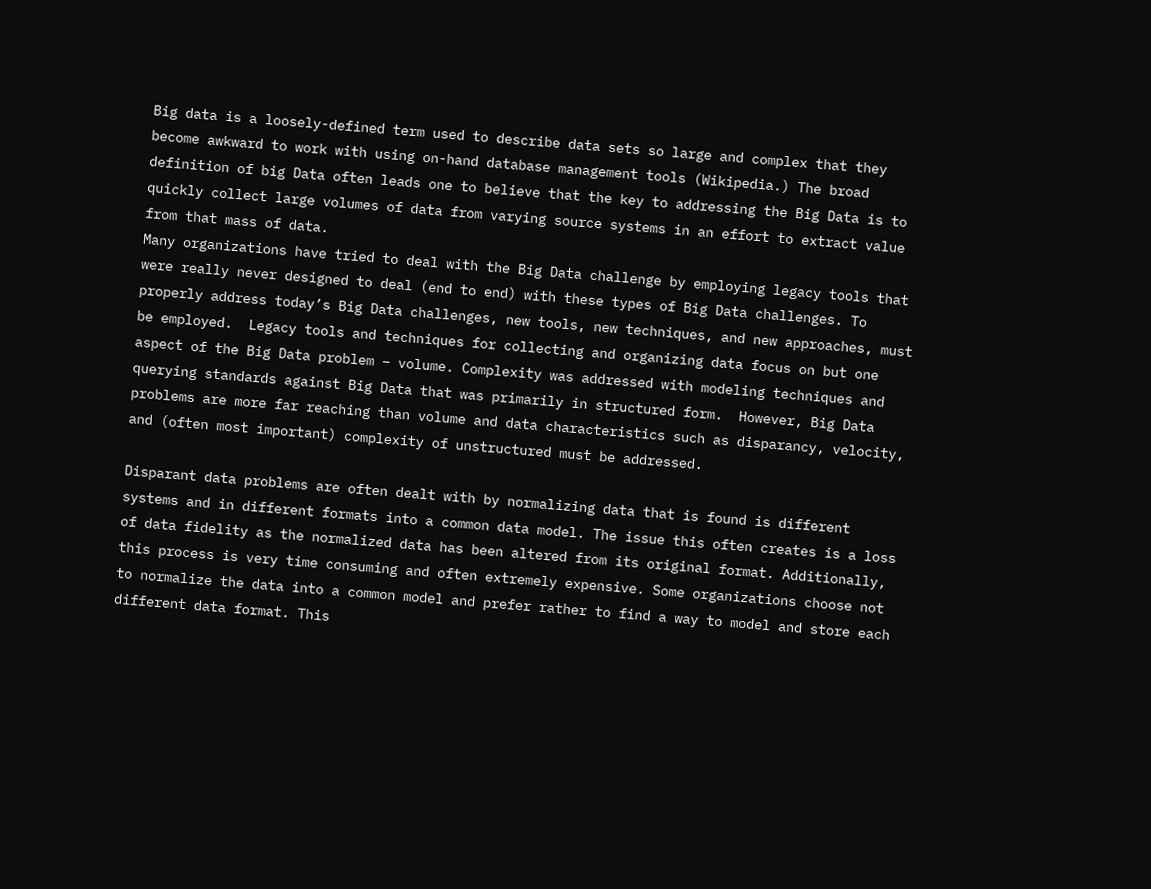Big data is a loosely-defined term used to describe data sets so large and complex that they become awkward to work with using on-hand database management tools (Wikipedia.) The broad definition of big Data often leads one to believe that the key to addressing the Big Data is to quickly collect large volumes of data from varying source systems in an effort to extract value from that mass of data.
Many organizations have tried to deal with the Big Data challenge by employing legacy tools that were really never designed to deal (end to end) with these types of Big Data challenges. To properly address today’s Big Data challenges, new tools, new techniques, and new approaches, must be employed.  Legacy tools and techniques for collecting and organizing data focus on but one aspect of the Big Data problem – volume. Complexity was addressed with modeling techniques and querying standards against Big Data that was primarily in structured form.  However, Big Data problems are more far reaching than volume and data characteristics such as disparancy, velocity, and (often most important) complexity of unstructured must be addressed.

Disparant data problems are often dealt with by normalizing data that is found is different systems and in different formats into a common data model. The issue this often creates is a loss of data fidelity as the normalized data has been altered from its original format. Additionally, this process is very time consuming and often extremely expensive. Some organizations choose not to normalize the data into a common model and prefer rather to find a way to model and store each different data format. This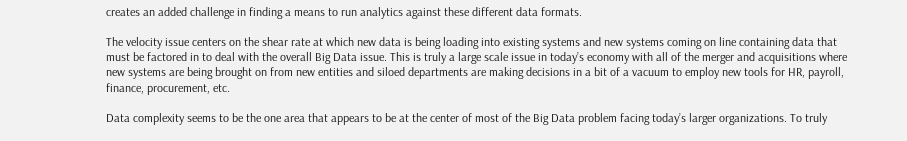creates an added challenge in finding a means to run analytics against these different data formats.

The velocity issue centers on the shear rate at which new data is being loading into existing systems and new systems coming on line containing data that must be factored in to deal with the overall Big Data issue. This is truly a large scale issue in today’s economy with all of the merger and acquisitions where new systems are being brought on from new entities and siloed departments are making decisions in a bit of a vacuum to employ new tools for HR, payroll, finance, procurement, etc.

Data complexity seems to be the one area that appears to be at the center of most of the Big Data problem facing today’s larger organizations. To truly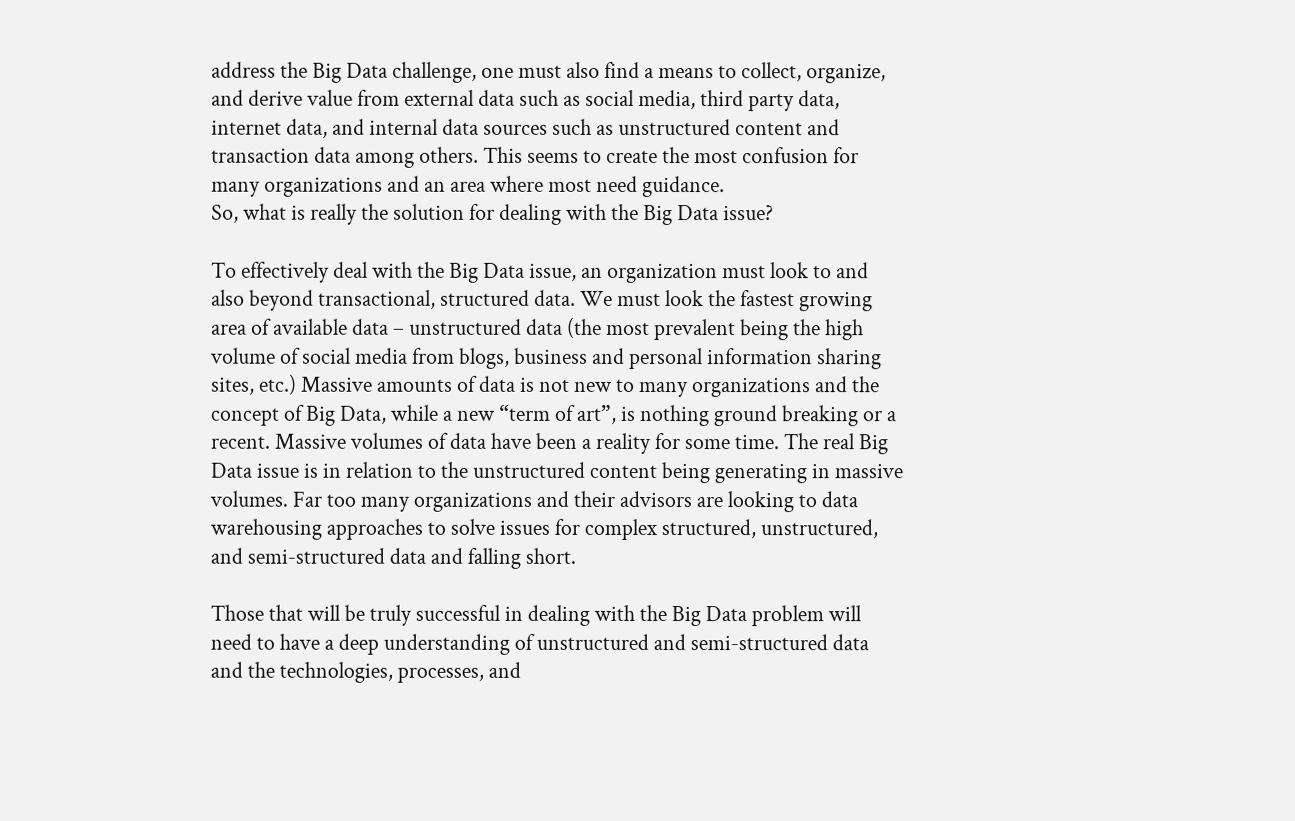address the Big Data challenge, one must also find a means to collect, organize, and derive value from external data such as social media, third party data, internet data, and internal data sources such as unstructured content and transaction data among others. This seems to create the most confusion for many organizations and an area where most need guidance.
So, what is really the solution for dealing with the Big Data issue?

To effectively deal with the Big Data issue, an organization must look to and also beyond transactional, structured data. We must look the fastest growing area of available data – unstructured data (the most prevalent being the high volume of social media from blogs, business and personal information sharing sites, etc.) Massive amounts of data is not new to many organizations and the concept of Big Data, while a new “term of art”, is nothing ground breaking or a recent. Massive volumes of data have been a reality for some time. The real Big Data issue is in relation to the unstructured content being generating in massive volumes. Far too many organizations and their advisors are looking to data warehousing approaches to solve issues for complex structured, unstructured, and semi-structured data and falling short.

Those that will be truly successful in dealing with the Big Data problem will need to have a deep understanding of unstructured and semi-structured data and the technologies, processes, and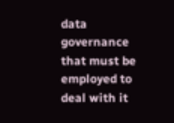data governance that must be employed to deal with it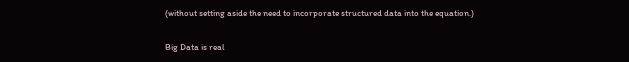(without setting aside the need to incorporate structured data into the equation.)

Big Data is real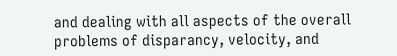and dealing with all aspects of the overall problems of disparancy, velocity, and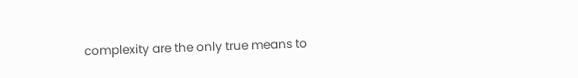complexity are the only true means to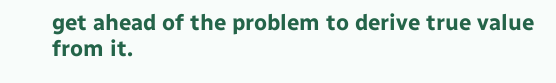get ahead of the problem to derive true value from it.